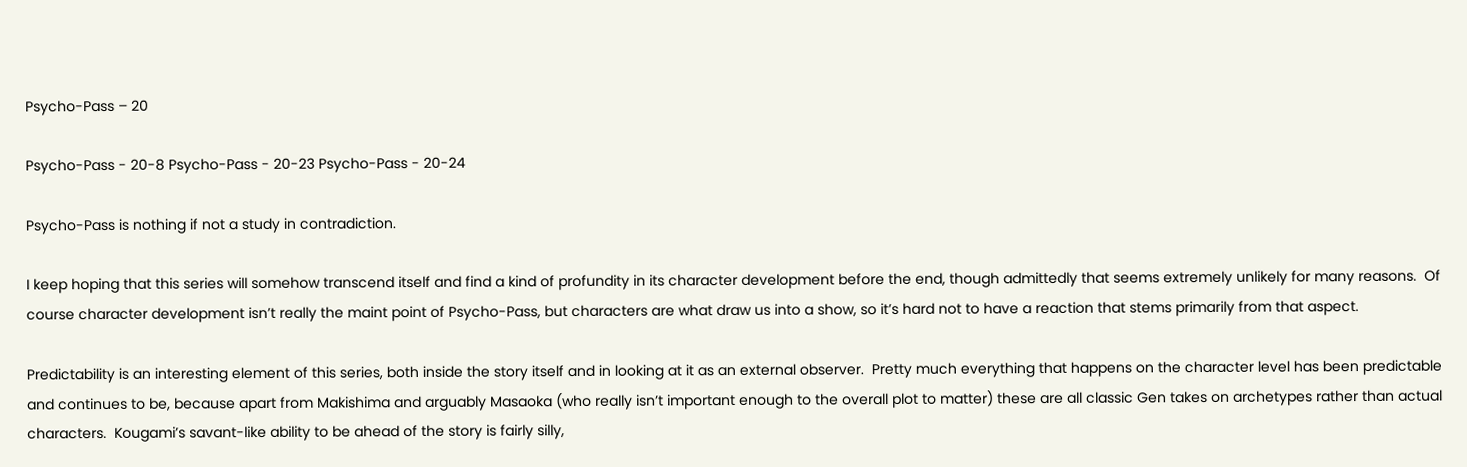Psycho-Pass – 20

Psycho-Pass - 20-8 Psycho-Pass - 20-23 Psycho-Pass - 20-24

Psycho-Pass is nothing if not a study in contradiction.

I keep hoping that this series will somehow transcend itself and find a kind of profundity in its character development before the end, though admittedly that seems extremely unlikely for many reasons.  Of course character development isn’t really the maint point of Psycho-Pass, but characters are what draw us into a show, so it’s hard not to have a reaction that stems primarily from that aspect.

Predictability is an interesting element of this series, both inside the story itself and in looking at it as an external observer.  Pretty much everything that happens on the character level has been predictable and continues to be, because apart from Makishima and arguably Masaoka (who really isn’t important enough to the overall plot to matter) these are all classic Gen takes on archetypes rather than actual characters.  Kougami’s savant-like ability to be ahead of the story is fairly silly,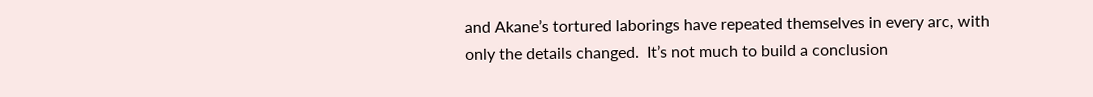and Akane’s tortured laborings have repeated themselves in every arc, with only the details changed.  It’s not much to build a conclusion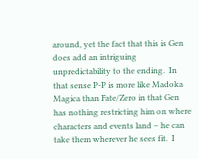around, yet the fact that this is Gen does add an intriguing unpredictability to the ending.  In that sense P-P is more like Madoka Magica than Fate/Zero in that Gen has nothing restricting him on where characters and events land – he can take them wherever he sees fit.  I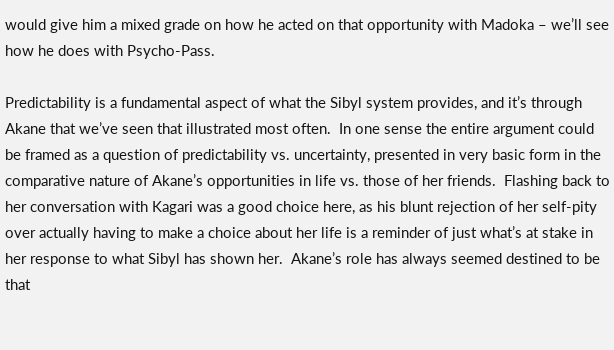would give him a mixed grade on how he acted on that opportunity with Madoka – we’ll see how he does with Psycho-Pass.

Predictability is a fundamental aspect of what the Sibyl system provides, and it’s through Akane that we’ve seen that illustrated most often.  In one sense the entire argument could be framed as a question of predictability vs. uncertainty, presented in very basic form in the comparative nature of Akane’s opportunities in life vs. those of her friends.  Flashing back to her conversation with Kagari was a good choice here, as his blunt rejection of her self-pity over actually having to make a choice about her life is a reminder of just what’s at stake in her response to what Sibyl has shown her.  Akane’s role has always seemed destined to be that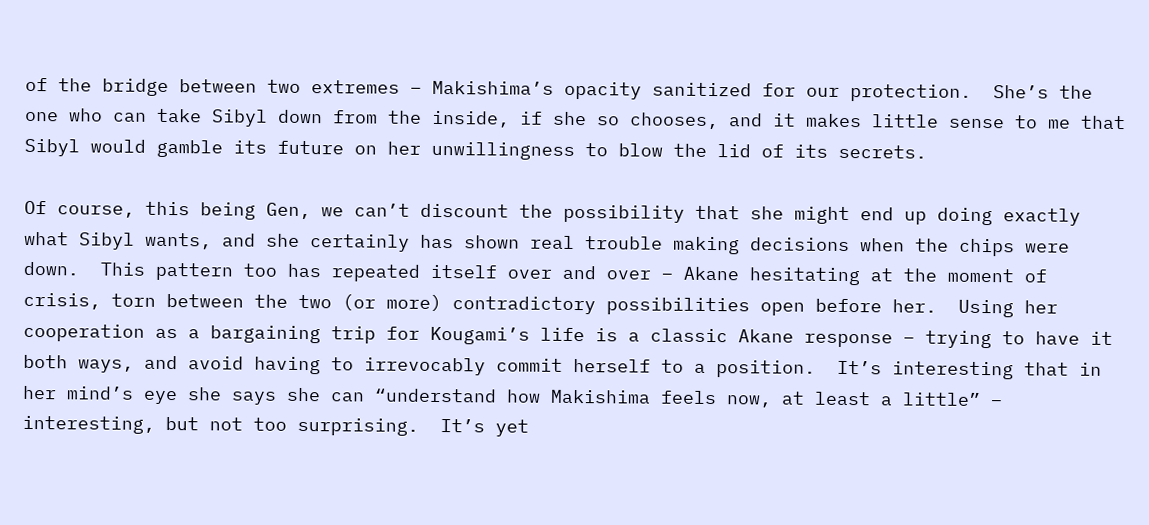of the bridge between two extremes – Makishima’s opacity sanitized for our protection.  She’s the one who can take Sibyl down from the inside, if she so chooses, and it makes little sense to me that Sibyl would gamble its future on her unwillingness to blow the lid of its secrets.

Of course, this being Gen, we can’t discount the possibility that she might end up doing exactly what Sibyl wants, and she certainly has shown real trouble making decisions when the chips were down.  This pattern too has repeated itself over and over – Akane hesitating at the moment of crisis, torn between the two (or more) contradictory possibilities open before her.  Using her cooperation as a bargaining trip for Kougami’s life is a classic Akane response – trying to have it both ways, and avoid having to irrevocably commit herself to a position.  It’s interesting that in her mind’s eye she says she can “understand how Makishima feels now, at least a little” – interesting, but not too surprising.  It’s yet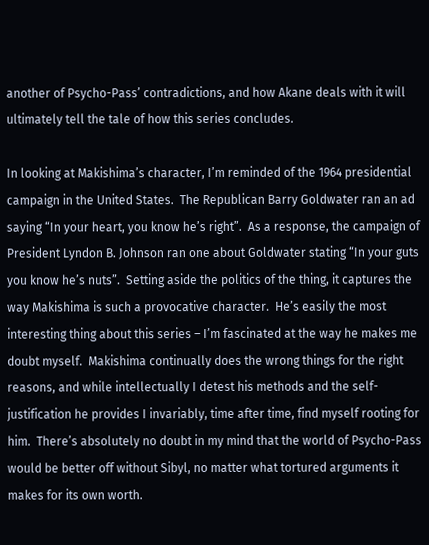another of Psycho-Pass’ contradictions, and how Akane deals with it will ultimately tell the tale of how this series concludes.

In looking at Makishima’s character, I’m reminded of the 1964 presidential campaign in the United States.  The Republican Barry Goldwater ran an ad saying “In your heart, you know he’s right”.  As a response, the campaign of President Lyndon B. Johnson ran one about Goldwater stating “In your guts you know he’s nuts”.  Setting aside the politics of the thing, it captures the way Makishima is such a provocative character.  He’s easily the most interesting thing about this series – I’m fascinated at the way he makes me doubt myself.  Makishima continually does the wrong things for the right reasons, and while intellectually I detest his methods and the self-justification he provides I invariably, time after time, find myself rooting for him.  There’s absolutely no doubt in my mind that the world of Psycho-Pass would be better off without Sibyl, no matter what tortured arguments it makes for its own worth.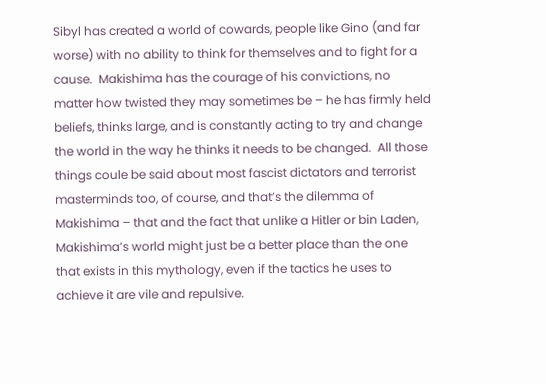Sibyl has created a world of cowards, people like Gino (and far worse) with no ability to think for themselves and to fight for a cause.  Makishima has the courage of his convictions, no matter how twisted they may sometimes be – he has firmly held beliefs, thinks large, and is constantly acting to try and change the world in the way he thinks it needs to be changed.  All those things coule be said about most fascist dictators and terrorist masterminds too, of course, and that’s the dilemma of Makishima – that and the fact that unlike a Hitler or bin Laden, Makishima’s world might just be a better place than the one that exists in this mythology, even if the tactics he uses to achieve it are vile and repulsive.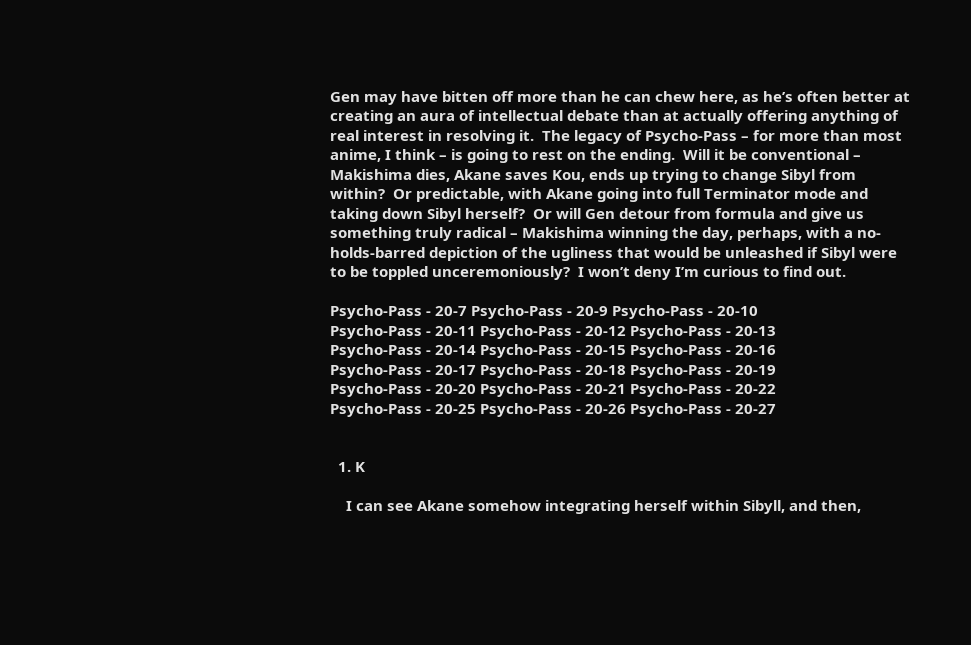Gen may have bitten off more than he can chew here, as he’s often better at creating an aura of intellectual debate than at actually offering anything of real interest in resolving it.  The legacy of Psycho-Pass – for more than most anime, I think – is going to rest on the ending.  Will it be conventional – Makishima dies, Akane saves Kou, ends up trying to change Sibyl from within?  Or predictable, with Akane going into full Terminator mode and taking down Sibyl herself?  Or will Gen detour from formula and give us something truly radical – Makishima winning the day, perhaps, with a no-holds-barred depiction of the ugliness that would be unleashed if Sibyl were to be toppled unceremoniously?  I won’t deny I’m curious to find out.

Psycho-Pass - 20-7 Psycho-Pass - 20-9 Psycho-Pass - 20-10
Psycho-Pass - 20-11 Psycho-Pass - 20-12 Psycho-Pass - 20-13
Psycho-Pass - 20-14 Psycho-Pass - 20-15 Psycho-Pass - 20-16
Psycho-Pass - 20-17 Psycho-Pass - 20-18 Psycho-Pass - 20-19
Psycho-Pass - 20-20 Psycho-Pass - 20-21 Psycho-Pass - 20-22
Psycho-Pass - 20-25 Psycho-Pass - 20-26 Psycho-Pass - 20-27


  1. K

    I can see Akane somehow integrating herself within Sibyll, and then,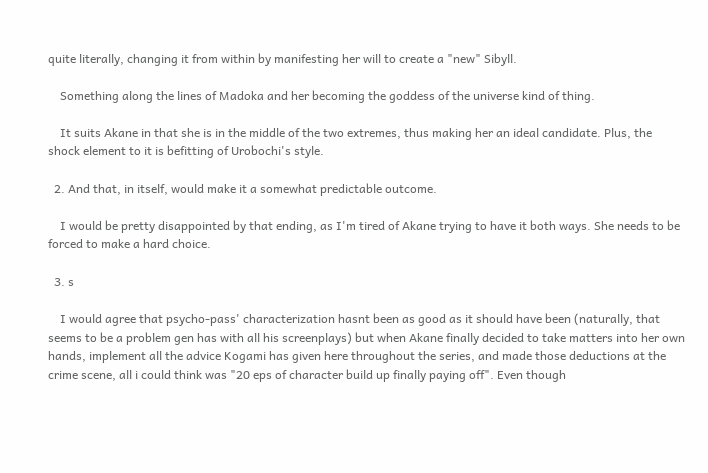quite literally, changing it from within by manifesting her will to create a "new" Sibyll.

    Something along the lines of Madoka and her becoming the goddess of the universe kind of thing.

    It suits Akane in that she is in the middle of the two extremes, thus making her an ideal candidate. Plus, the shock element to it is befitting of Urobochi's style.

  2. And that, in itself, would make it a somewhat predictable outcome.

    I would be pretty disappointed by that ending, as I'm tired of Akane trying to have it both ways. She needs to be forced to make a hard choice.

  3. s

    I would agree that psycho-pass' characterization hasnt been as good as it should have been (naturally, that seems to be a problem gen has with all his screenplays) but when Akane finally decided to take matters into her own hands, implement all the advice Kogami has given here throughout the series, and made those deductions at the crime scene, all i could think was "20 eps of character build up finally paying off". Even though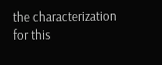the characterization for this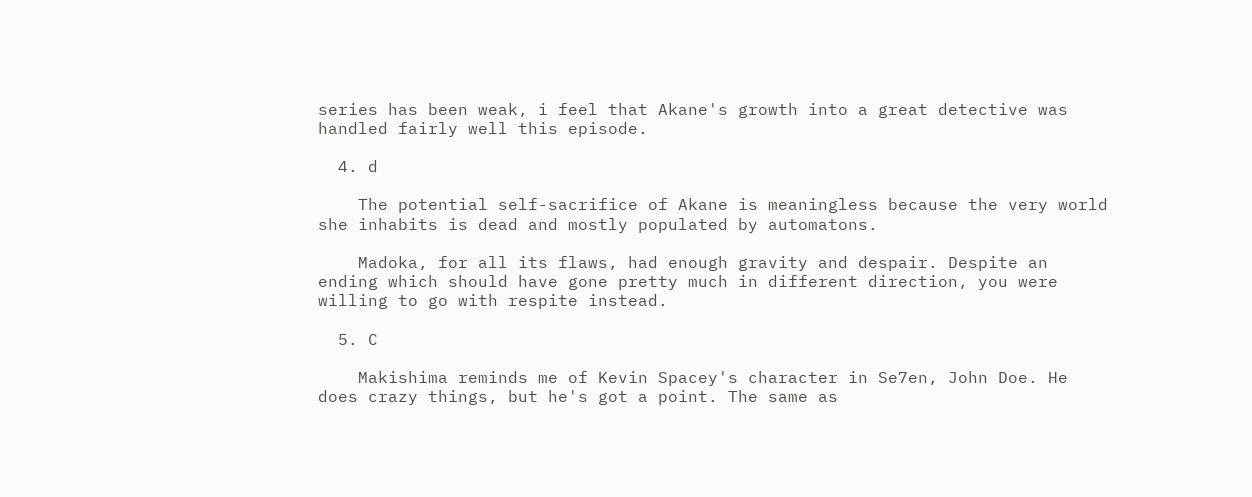series has been weak, i feel that Akane's growth into a great detective was handled fairly well this episode.

  4. d

    The potential self-sacrifice of Akane is meaningless because the very world she inhabits is dead and mostly populated by automatons.

    Madoka, for all its flaws, had enough gravity and despair. Despite an ending which should have gone pretty much in different direction, you were willing to go with respite instead.

  5. C

    Makishima reminds me of Kevin Spacey's character in Se7en, John Doe. He does crazy things, but he's got a point. The same as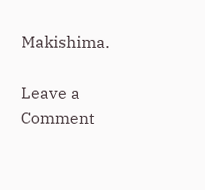Makishima.

Leave a Comment